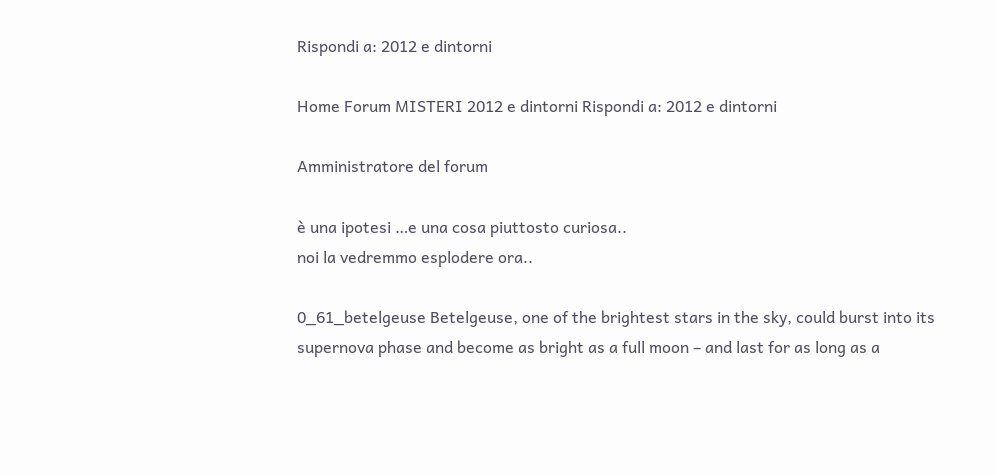Rispondi a: 2012 e dintorni

Home Forum MISTERI 2012 e dintorni Rispondi a: 2012 e dintorni

Amministratore del forum

è una ipotesi …e una cosa piuttosto curiosa..
noi la vedremmo esplodere ora..

0_61_betelgeuse Betelgeuse, one of the brightest stars in the sky, could burst into its supernova phase and become as bright as a full moon – and last for as long as a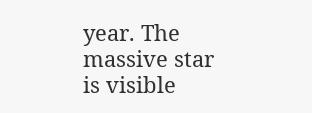year. The massive star is visible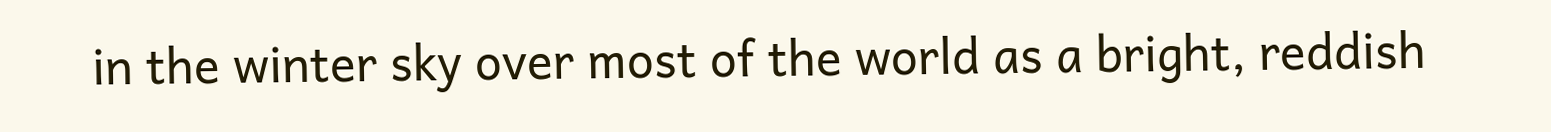in the winter sky over most of the world as a bright, reddish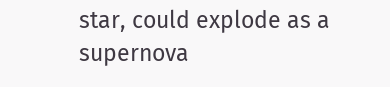star, could explode as a supernova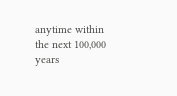anytime within the next 100,000 years